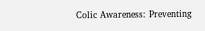Colic Awareness: Preventing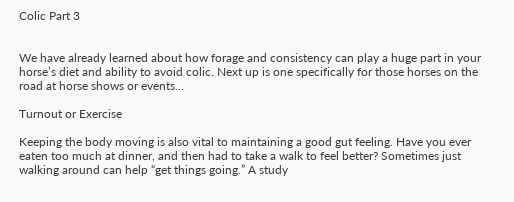Colic Part 3


We have already learned about how forage and consistency can play a huge part in your horse’s diet and ability to avoid colic. Next up is one specifically for those horses on the road at horse shows or events…

Turnout or Exercise

Keeping the body moving is also vital to maintaining a good gut feeling. Have you ever eaten too much at dinner, and then had to take a walk to feel better? Sometimes just walking around can help “get things going.” A study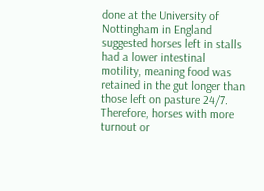done at the University of Nottingham in England suggested horses left in stalls had a lower intestinal motility, meaning food was retained in the gut longer than those left on pasture 24/7. Therefore, horses with more turnout or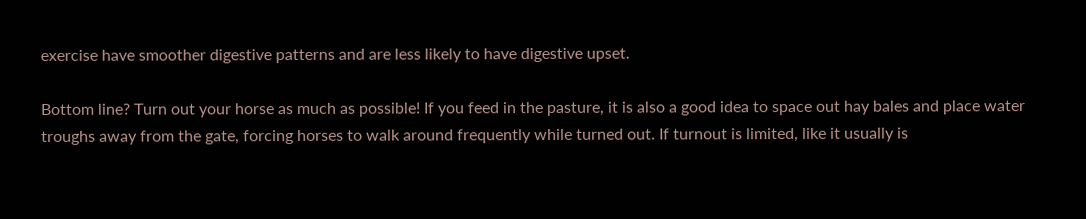exercise have smoother digestive patterns and are less likely to have digestive upset.

Bottom line? Turn out your horse as much as possible! If you feed in the pasture, it is also a good idea to space out hay bales and place water troughs away from the gate, forcing horses to walk around frequently while turned out. If turnout is limited, like it usually is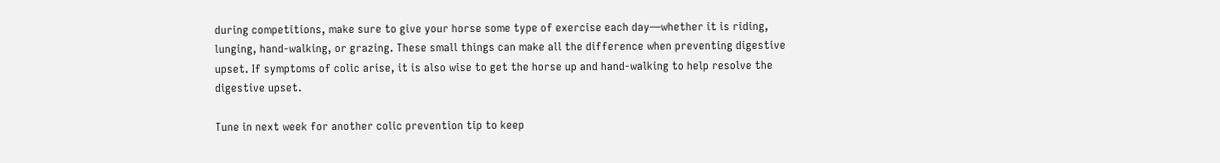during competitions, make sure to give your horse some type of exercise each day—whether it is riding, lunging, hand-walking, or grazing. These small things can make all the difference when preventing digestive upset. If symptoms of colic arise, it is also wise to get the horse up and hand-walking to help resolve the digestive upset.

Tune in next week for another colic prevention tip to keep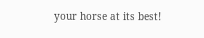your horse at its best!